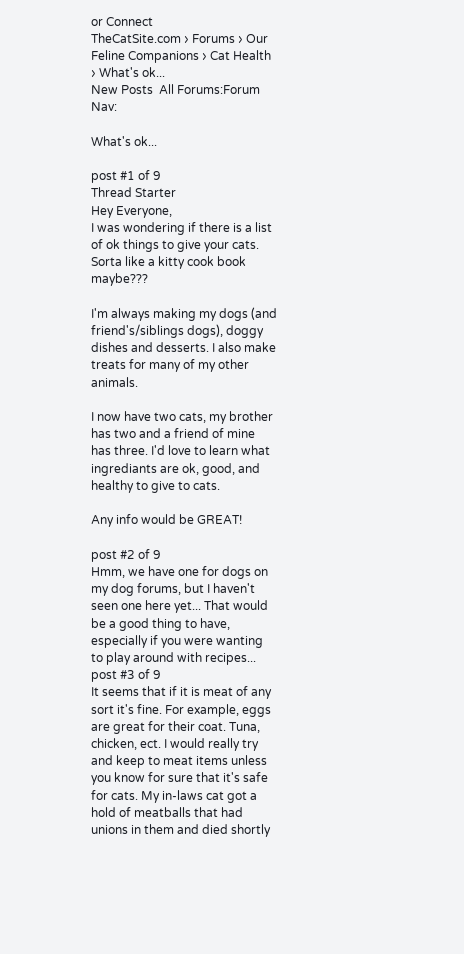or Connect
TheCatSite.com › Forums › Our Feline Companions › Cat Health › What's ok...
New Posts  All Forums:Forum Nav:

What's ok...

post #1 of 9
Thread Starter
Hey Everyone,
I was wondering if there is a list of ok things to give your cats. Sorta like a kitty cook book maybe???

I'm always making my dogs (and friend's/siblings dogs), doggy dishes and desserts. I also make treats for many of my other animals.

I now have two cats, my brother has two and a friend of mine has three. I'd love to learn what ingrediants are ok, good, and healthy to give to cats.

Any info would be GREAT!

post #2 of 9
Hmm, we have one for dogs on my dog forums, but I haven't seen one here yet... That would be a good thing to have, especially if you were wanting to play around with recipes...
post #3 of 9
It seems that if it is meat of any sort it's fine. For example, eggs are great for their coat. Tuna, chicken, ect. I would really try and keep to meat items unless you know for sure that it's safe for cats. My in-laws cat got a hold of meatballs that had unions in them and died shortly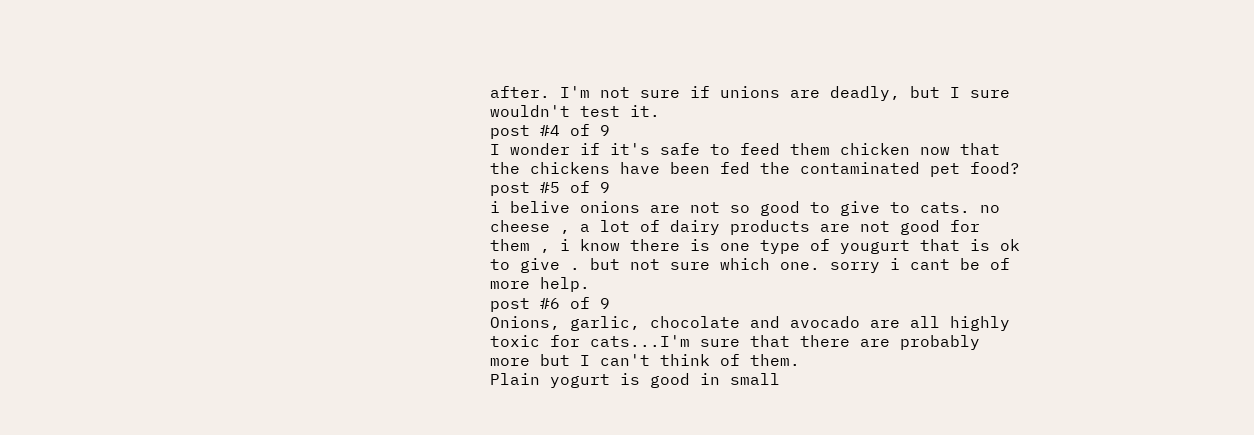after. I'm not sure if unions are deadly, but I sure wouldn't test it.
post #4 of 9
I wonder if it's safe to feed them chicken now that the chickens have been fed the contaminated pet food?
post #5 of 9
i belive onions are not so good to give to cats. no cheese , a lot of dairy products are not good for them , i know there is one type of yougurt that is ok to give . but not sure which one. sorry i cant be of more help.
post #6 of 9
Onions, garlic, chocolate and avocado are all highly toxic for cats...I'm sure that there are probably more but I can't think of them.
Plain yogurt is good in small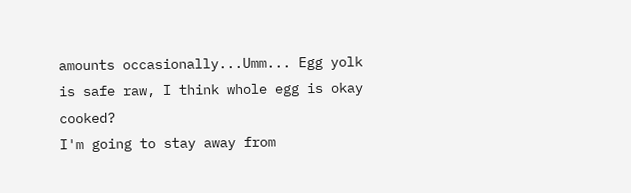amounts occasionally...Umm... Egg yolk is safe raw, I think whole egg is okay cooked?
I'm going to stay away from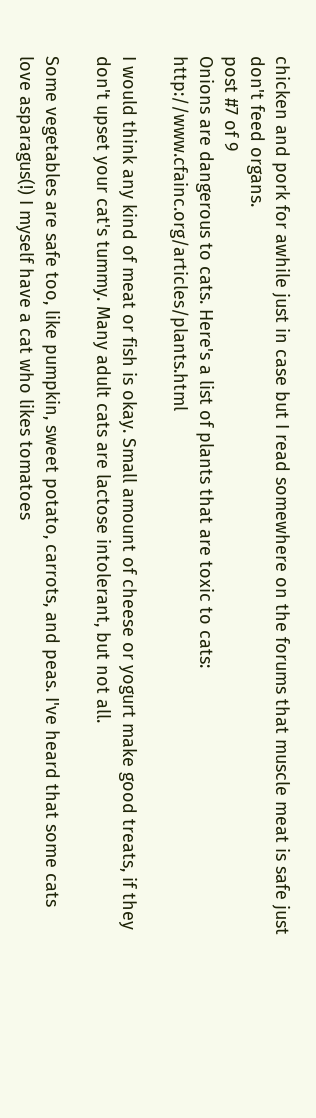chicken and pork for awhile just in case but I read somewhere on the forums that muscle meat is safe just don't feed organs.
post #7 of 9
Onions are dangerous to cats. Here's a list of plants that are toxic to cats: http://www.cfainc.org/articles/plants.html

I would think any kind of meat or fish is okay. Small amount of cheese or yogurt make good treats, if they don't upset your cat's tummy. Many adult cats are lactose intolerant, but not all.

Some vegetables are safe too, like pumpkin, sweet potato, carrots, and peas. I've heard that some cats love asparagus(!) I myself have a cat who likes tomatoes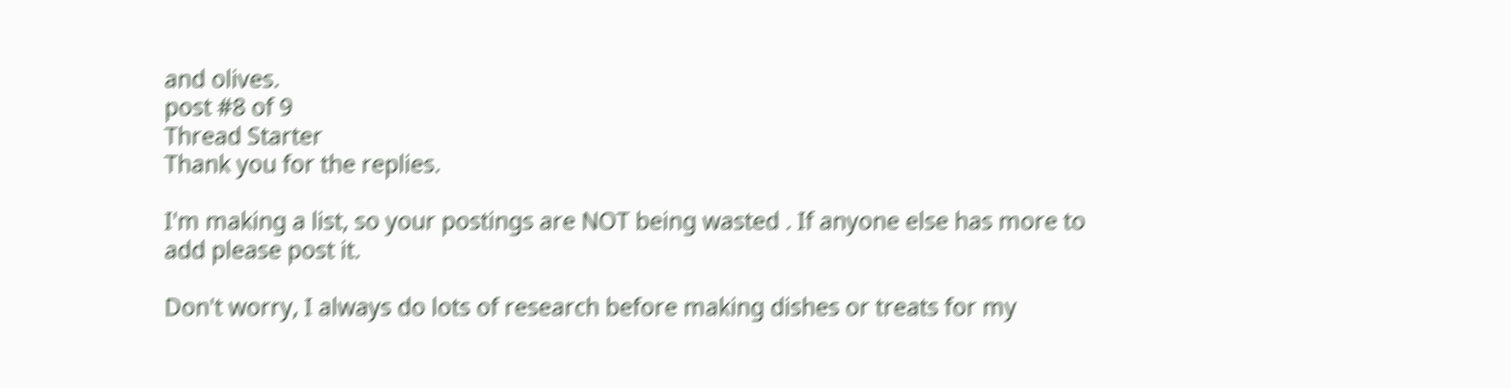and olives.
post #8 of 9
Thread Starter
Thank you for the replies.

I'm making a list, so your postings are NOT being wasted . If anyone else has more to add please post it.

Don't worry, I always do lots of research before making dishes or treats for my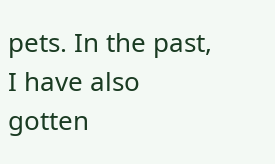pets. In the past, I have also gotten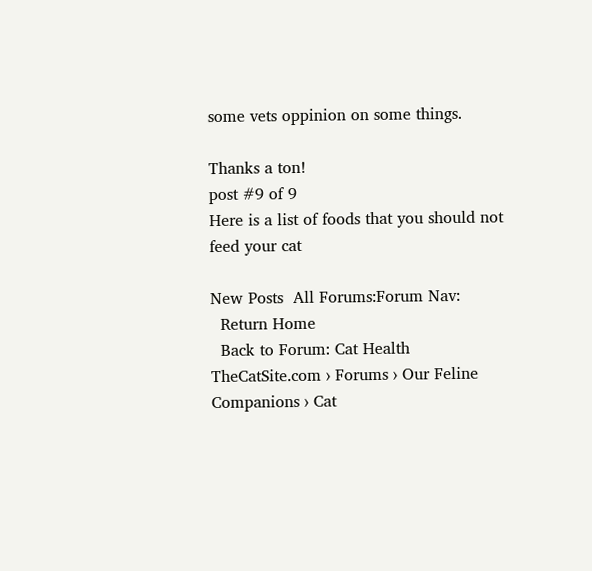some vets oppinion on some things.

Thanks a ton!
post #9 of 9
Here is a list of foods that you should not feed your cat

New Posts  All Forums:Forum Nav:
  Return Home
  Back to Forum: Cat Health
TheCatSite.com › Forums › Our Feline Companions › Cat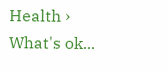Health › What's ok...